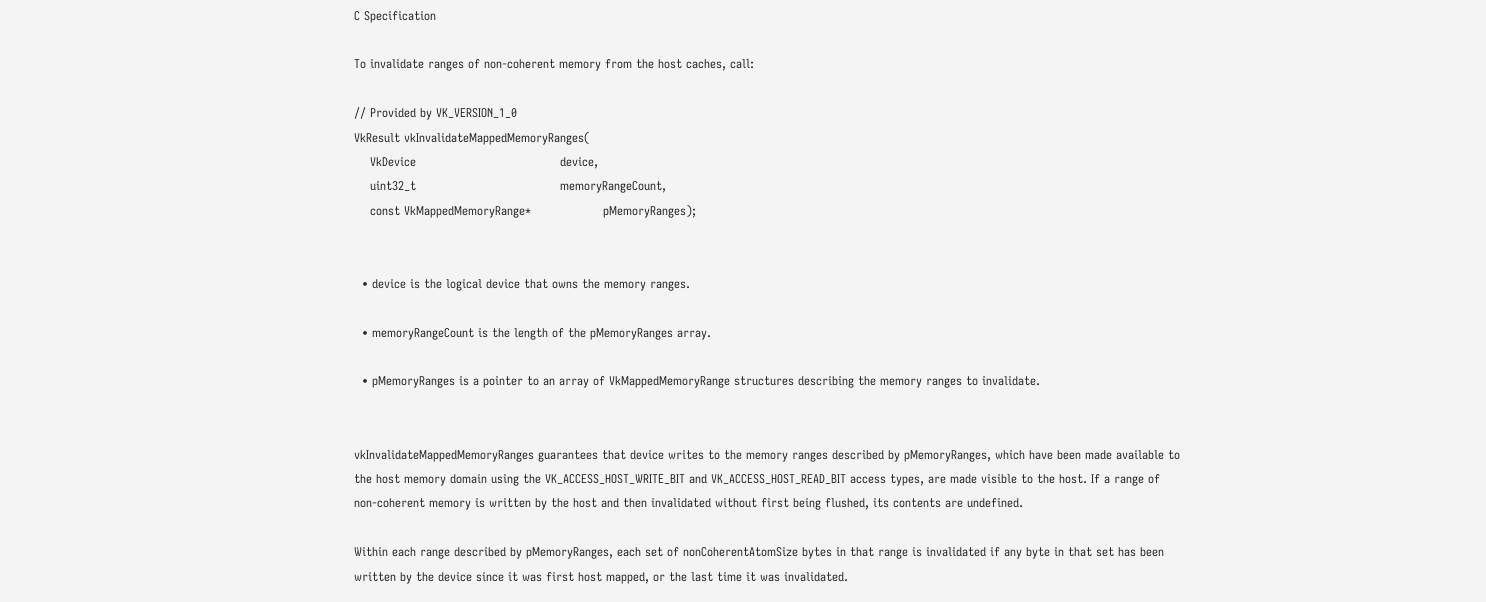C Specification

To invalidate ranges of non-coherent memory from the host caches, call:

// Provided by VK_VERSION_1_0
VkResult vkInvalidateMappedMemoryRanges(
    VkDevice                                    device,
    uint32_t                                    memoryRangeCount,
    const VkMappedMemoryRange*                  pMemoryRanges);


  • device is the logical device that owns the memory ranges.

  • memoryRangeCount is the length of the pMemoryRanges array.

  • pMemoryRanges is a pointer to an array of VkMappedMemoryRange structures describing the memory ranges to invalidate.


vkInvalidateMappedMemoryRanges guarantees that device writes to the memory ranges described by pMemoryRanges, which have been made available to the host memory domain using the VK_ACCESS_HOST_WRITE_BIT and VK_ACCESS_HOST_READ_BIT access types, are made visible to the host. If a range of non-coherent memory is written by the host and then invalidated without first being flushed, its contents are undefined.

Within each range described by pMemoryRanges, each set of nonCoherentAtomSize bytes in that range is invalidated if any byte in that set has been written by the device since it was first host mapped, or the last time it was invalidated.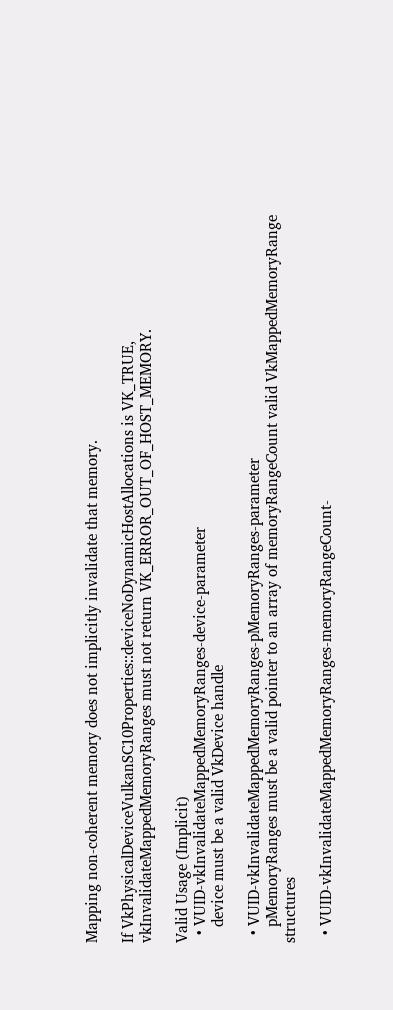Mapping non-coherent memory does not implicitly invalidate that memory.

If VkPhysicalDeviceVulkanSC10Properties::deviceNoDynamicHostAllocations is VK_TRUE, vkInvalidateMappedMemoryRanges must not return VK_ERROR_OUT_OF_HOST_MEMORY.

Valid Usage (Implicit)
  • VUID-vkInvalidateMappedMemoryRanges-device-parameter
    device must be a valid VkDevice handle

  • VUID-vkInvalidateMappedMemoryRanges-pMemoryRanges-parameter
    pMemoryRanges must be a valid pointer to an array of memoryRangeCount valid VkMappedMemoryRange structures

  • VUID-vkInvalidateMappedMemoryRanges-memoryRangeCount-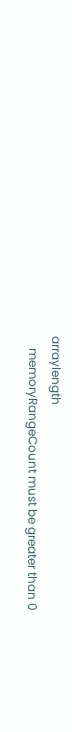arraylength
    memoryRangeCount must be greater than 0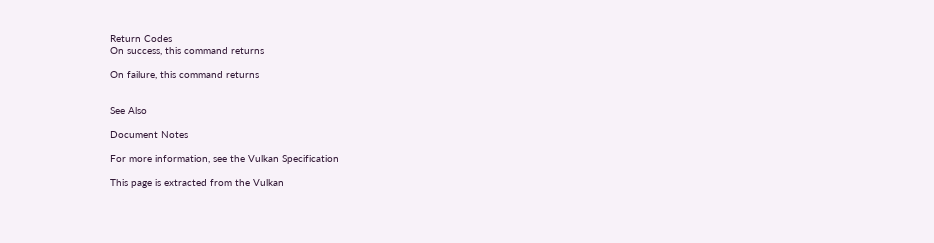Return Codes
On success, this command returns

On failure, this command returns


See Also

Document Notes

For more information, see the Vulkan Specification

This page is extracted from the Vulkan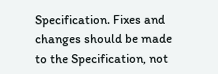Specification. Fixes and changes should be made to the Specification, not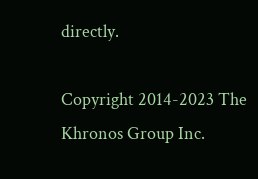directly.

Copyright 2014-2023 The Khronos Group Inc.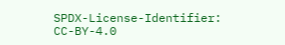SPDX-License-Identifier: CC-BY-4.0